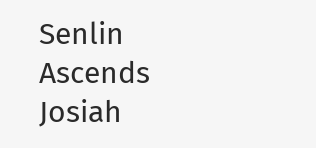Senlin Ascends
Josiah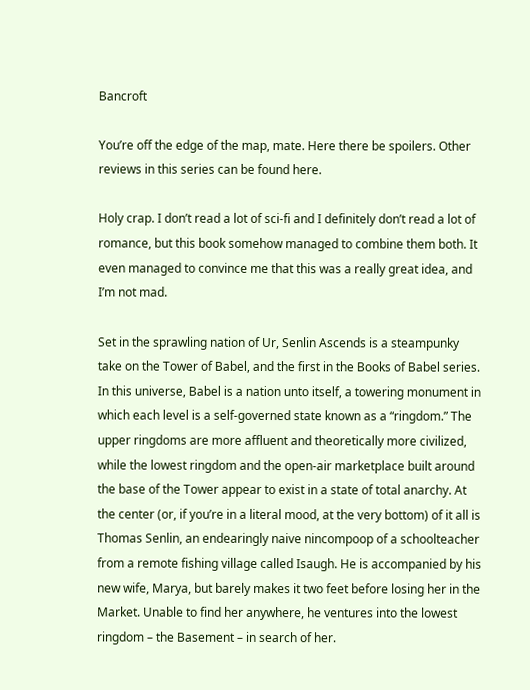Bancroft

You’re off the edge of the map, mate. Here there be spoilers. Other reviews in this series can be found here.

Holy crap. I don’t read a lot of sci-fi and I definitely don’t read a lot of romance, but this book somehow managed to combine them both. It even managed to convince me that this was a really great idea, and I’m not mad.

Set in the sprawling nation of Ur, Senlin Ascends is a steampunky take on the Tower of Babel, and the first in the Books of Babel series. In this universe, Babel is a nation unto itself, a towering monument in which each level is a self-governed state known as a “ringdom.” The upper ringdoms are more affluent and theoretically more civilized, while the lowest ringdom and the open-air marketplace built around the base of the Tower appear to exist in a state of total anarchy. At the center (or, if you’re in a literal mood, at the very bottom) of it all is Thomas Senlin, an endearingly naive nincompoop of a schoolteacher from a remote fishing village called Isaugh. He is accompanied by his new wife, Marya, but barely makes it two feet before losing her in the Market. Unable to find her anywhere, he ventures into the lowest ringdom – the Basement – in search of her.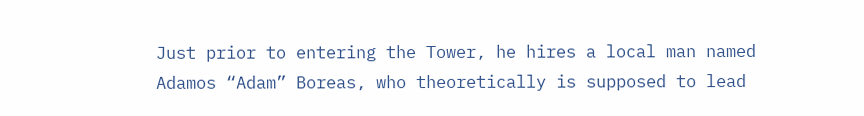Just prior to entering the Tower, he hires a local man named Adamos “Adam” Boreas, who theoretically is supposed to lead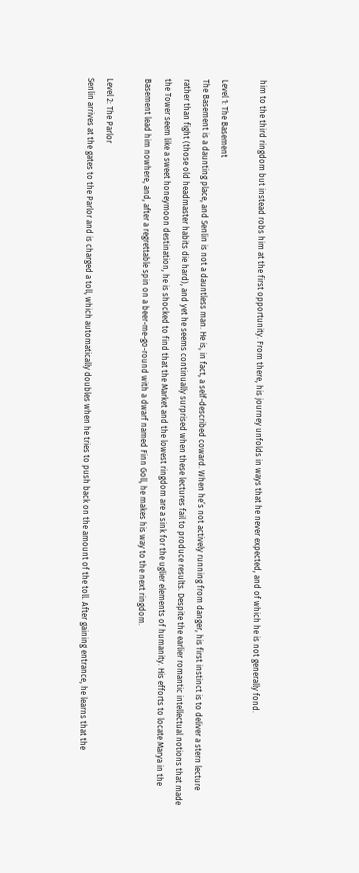him to the third ringdom but instead robs him at the first opportunity. From there, his journey unfolds in ways that he never expected, and of which he is not generally fond.

Level 1: The Basement
The Basement is a daunting place, and Senlin is not a dauntless man. He is, in fact, a self-described coward. When he’s not actively running from danger, his first instinct is to deliver a stern lecture rather than fight (those old headmaster habits die hard), and yet he seems continually surprised when these lectures fail to produce results. Despite the earlier romantic intellectual notions that made the Tower seem like a sweet honeymoon destination, he is shocked to find that the Market and the lowest ringdom are a sink for the uglier elements of humanity. His efforts to locate Marya in the Basement lead him nowhere, and, after a regrettable spin on a beer-me-go-round with a dwarf named Finn Goll, he makes his way to the next ringdom.

Level 2: The Parlor
Senlin arrives at the gates to the Parlor and is charged a toll, which automatically doubles when he tries to push back on the amount of the toll. After gaining entrance, he learns that the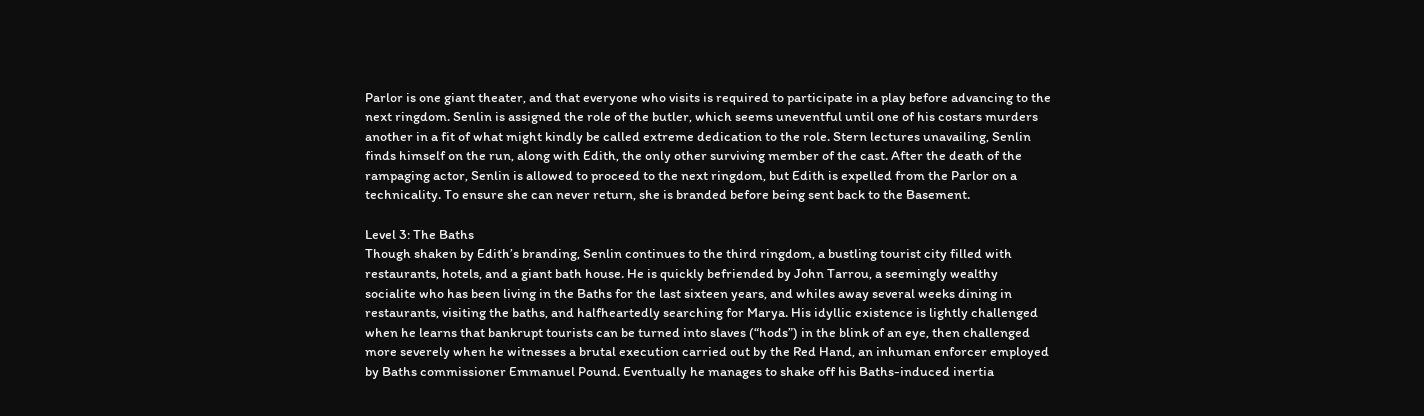Parlor is one giant theater, and that everyone who visits is required to participate in a play before advancing to the next ringdom. Senlin is assigned the role of the butler, which seems uneventful until one of his costars murders another in a fit of what might kindly be called extreme dedication to the role. Stern lectures unavailing, Senlin finds himself on the run, along with Edith, the only other surviving member of the cast. After the death of the rampaging actor, Senlin is allowed to proceed to the next ringdom, but Edith is expelled from the Parlor on a technicality. To ensure she can never return, she is branded before being sent back to the Basement.

Level 3: The Baths
Though shaken by Edith’s branding, Senlin continues to the third ringdom, a bustling tourist city filled with restaurants, hotels, and a giant bath house. He is quickly befriended by John Tarrou, a seemingly wealthy socialite who has been living in the Baths for the last sixteen years, and whiles away several weeks dining in restaurants, visiting the baths, and halfheartedly searching for Marya. His idyllic existence is lightly challenged when he learns that bankrupt tourists can be turned into slaves (“hods”) in the blink of an eye, then challenged more severely when he witnesses a brutal execution carried out by the Red Hand, an inhuman enforcer employed by Baths commissioner Emmanuel Pound. Eventually he manages to shake off his Baths-induced inertia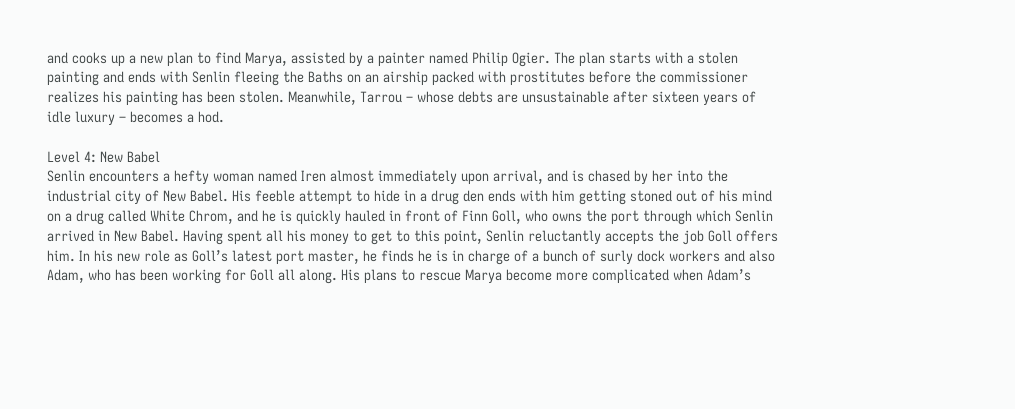and cooks up a new plan to find Marya, assisted by a painter named Philip Ogier. The plan starts with a stolen painting and ends with Senlin fleeing the Baths on an airship packed with prostitutes before the commissioner realizes his painting has been stolen. Meanwhile, Tarrou – whose debts are unsustainable after sixteen years of idle luxury – becomes a hod.

Level 4: New Babel
Senlin encounters a hefty woman named Iren almost immediately upon arrival, and is chased by her into the industrial city of New Babel. His feeble attempt to hide in a drug den ends with him getting stoned out of his mind on a drug called White Chrom, and he is quickly hauled in front of Finn Goll, who owns the port through which Senlin arrived in New Babel. Having spent all his money to get to this point, Senlin reluctantly accepts the job Goll offers him. In his new role as Goll’s latest port master, he finds he is in charge of a bunch of surly dock workers and also Adam, who has been working for Goll all along. His plans to rescue Marya become more complicated when Adam’s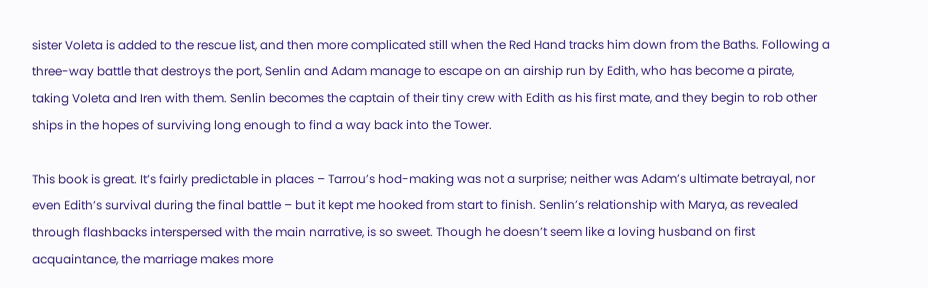sister Voleta is added to the rescue list, and then more complicated still when the Red Hand tracks him down from the Baths. Following a three-way battle that destroys the port, Senlin and Adam manage to escape on an airship run by Edith, who has become a pirate, taking Voleta and Iren with them. Senlin becomes the captain of their tiny crew with Edith as his first mate, and they begin to rob other ships in the hopes of surviving long enough to find a way back into the Tower.

This book is great. It’s fairly predictable in places – Tarrou’s hod-making was not a surprise; neither was Adam’s ultimate betrayal, nor even Edith’s survival during the final battle – but it kept me hooked from start to finish. Senlin’s relationship with Marya, as revealed through flashbacks interspersed with the main narrative, is so sweet. Though he doesn’t seem like a loving husband on first acquaintance, the marriage makes more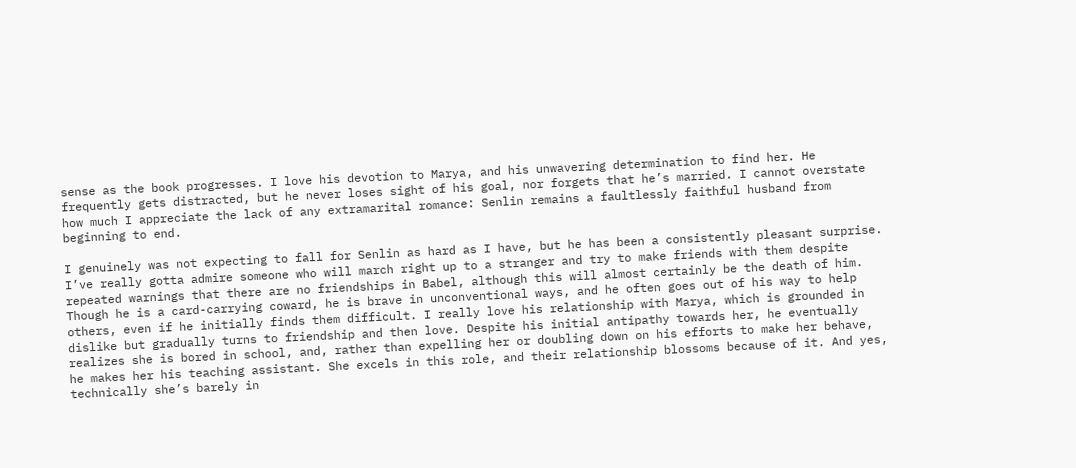sense as the book progresses. I love his devotion to Marya, and his unwavering determination to find her. He frequently gets distracted, but he never loses sight of his goal, nor forgets that he’s married. I cannot overstate how much I appreciate the lack of any extramarital romance: Senlin remains a faultlessly faithful husband from beginning to end.

I genuinely was not expecting to fall for Senlin as hard as I have, but he has been a consistently pleasant surprise. I’ve really gotta admire someone who will march right up to a stranger and try to make friends with them despite repeated warnings that there are no friendships in Babel, although this will almost certainly be the death of him. Though he is a card-carrying coward, he is brave in unconventional ways, and he often goes out of his way to help others, even if he initially finds them difficult. I really love his relationship with Marya, which is grounded in dislike but gradually turns to friendship and then love. Despite his initial antipathy towards her, he eventually realizes she is bored in school, and, rather than expelling her or doubling down on his efforts to make her behave, he makes her his teaching assistant. She excels in this role, and their relationship blossoms because of it. And yes, technically she’s barely in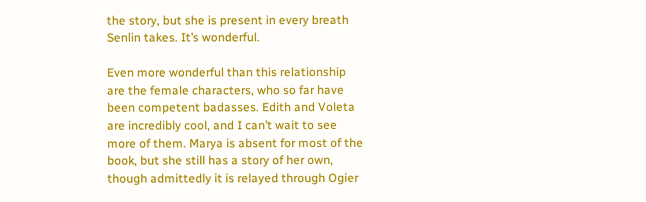the story, but she is present in every breath Senlin takes. It’s wonderful.

Even more wonderful than this relationship are the female characters, who so far have been competent badasses. Edith and Voleta are incredibly cool, and I can’t wait to see more of them. Marya is absent for most of the book, but she still has a story of her own, though admittedly it is relayed through Ogier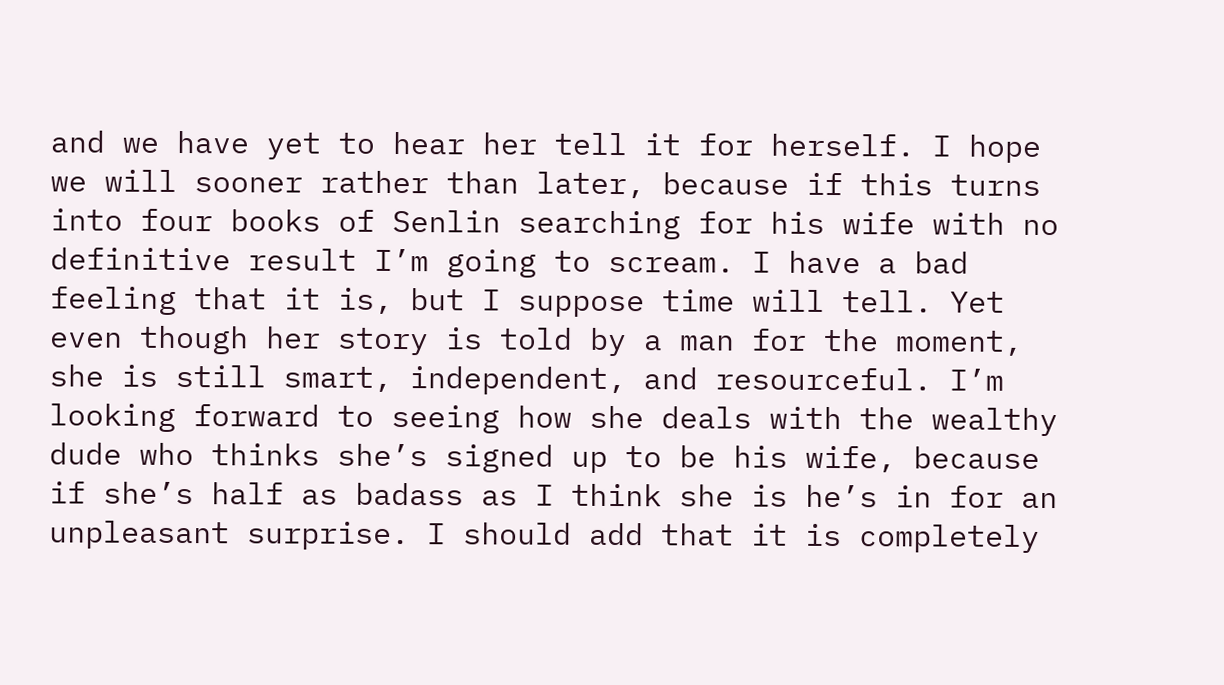and we have yet to hear her tell it for herself. I hope we will sooner rather than later, because if this turns into four books of Senlin searching for his wife with no definitive result I’m going to scream. I have a bad feeling that it is, but I suppose time will tell. Yet even though her story is told by a man for the moment, she is still smart, independent, and resourceful. I’m looking forward to seeing how she deals with the wealthy dude who thinks she’s signed up to be his wife, because if she’s half as badass as I think she is he’s in for an unpleasant surprise. I should add that it is completely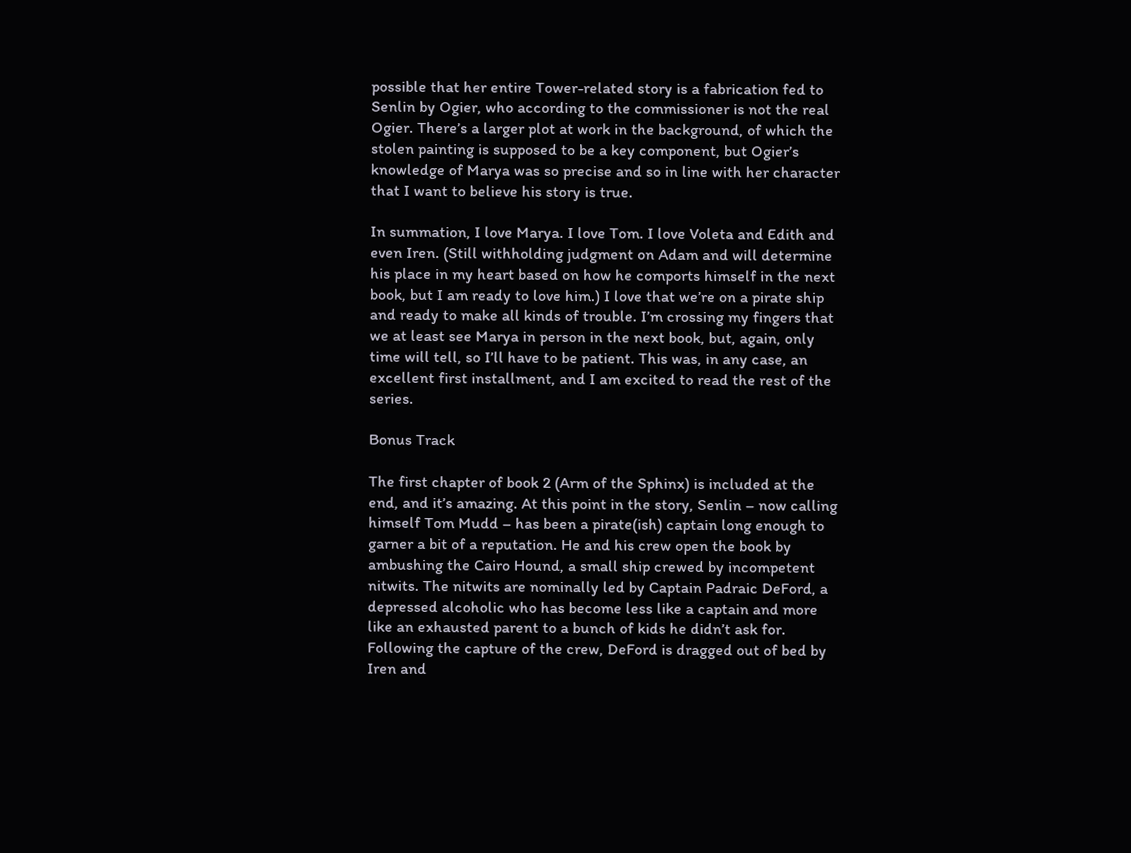possible that her entire Tower-related story is a fabrication fed to Senlin by Ogier, who according to the commissioner is not the real Ogier. There’s a larger plot at work in the background, of which the stolen painting is supposed to be a key component, but Ogier’s knowledge of Marya was so precise and so in line with her character that I want to believe his story is true.

In summation, I love Marya. I love Tom. I love Voleta and Edith and even Iren. (Still withholding judgment on Adam and will determine his place in my heart based on how he comports himself in the next book, but I am ready to love him.) I love that we’re on a pirate ship and ready to make all kinds of trouble. I’m crossing my fingers that we at least see Marya in person in the next book, but, again, only time will tell, so I’ll have to be patient. This was, in any case, an excellent first installment, and I am excited to read the rest of the series.

Bonus Track

The first chapter of book 2 (Arm of the Sphinx) is included at the end, and it’s amazing. At this point in the story, Senlin – now calling himself Tom Mudd – has been a pirate(ish) captain long enough to garner a bit of a reputation. He and his crew open the book by ambushing the Cairo Hound, a small ship crewed by incompetent nitwits. The nitwits are nominally led by Captain Padraic DeFord, a depressed alcoholic who has become less like a captain and more like an exhausted parent to a bunch of kids he didn’t ask for. Following the capture of the crew, DeFord is dragged out of bed by Iren and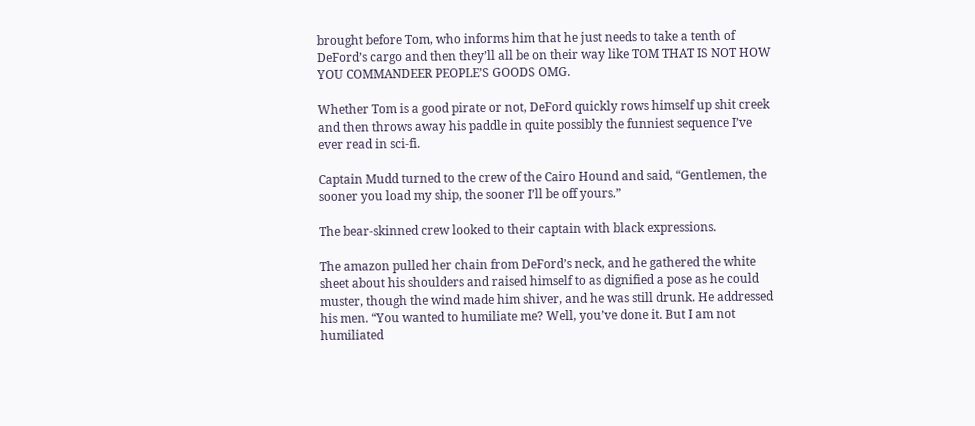brought before Tom, who informs him that he just needs to take a tenth of DeFord’s cargo and then they’ll all be on their way like TOM THAT IS NOT HOW YOU COMMANDEER PEOPLE’S GOODS OMG.

Whether Tom is a good pirate or not, DeFord quickly rows himself up shit creek and then throws away his paddle in quite possibly the funniest sequence I’ve ever read in sci-fi.

Captain Mudd turned to the crew of the Cairo Hound and said, “Gentlemen, the sooner you load my ship, the sooner I’ll be off yours.”

The bear-skinned crew looked to their captain with black expressions.

The amazon pulled her chain from DeFord’s neck, and he gathered the white sheet about his shoulders and raised himself to as dignified a pose as he could muster, though the wind made him shiver, and he was still drunk. He addressed his men. “You wanted to humiliate me? Well, you’ve done it. But I am not humiliated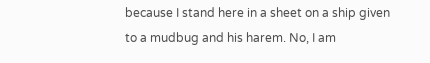because I stand here in a sheet on a ship given to a mudbug and his harem. No, I am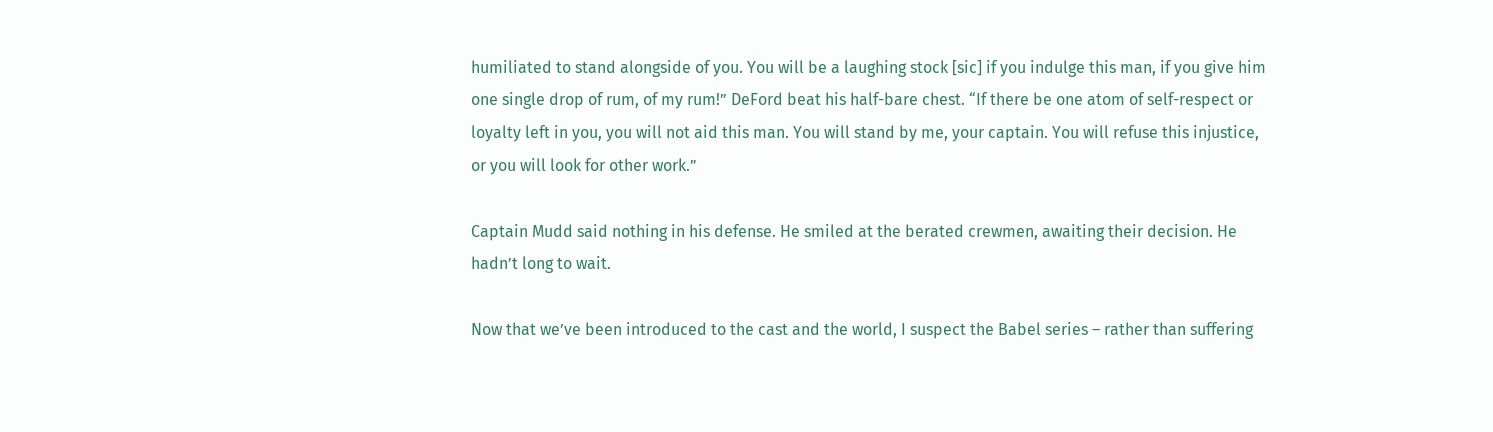humiliated to stand alongside of you. You will be a laughing stock [sic] if you indulge this man, if you give him one single drop of rum, of my rum!” DeFord beat his half-bare chest. “If there be one atom of self-respect or loyalty left in you, you will not aid this man. You will stand by me, your captain. You will refuse this injustice, or you will look for other work.”

Captain Mudd said nothing in his defense. He smiled at the berated crewmen, awaiting their decision. He hadn’t long to wait.

Now that we’ve been introduced to the cast and the world, I suspect the Babel series – rather than suffering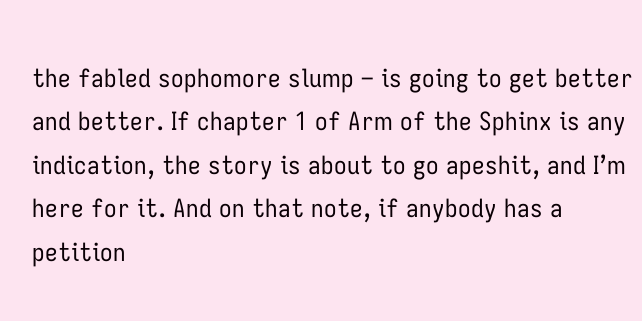the fabled sophomore slump – is going to get better and better. If chapter 1 of Arm of the Sphinx is any indication, the story is about to go apeshit, and I’m here for it. And on that note, if anybody has a petition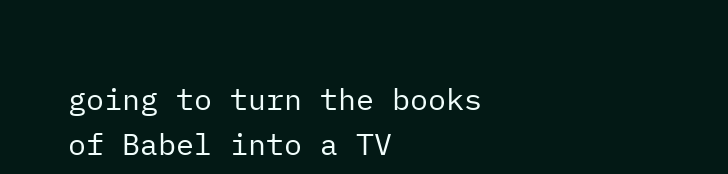going to turn the books of Babel into a TV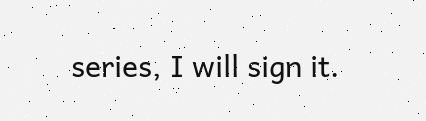series, I will sign it.